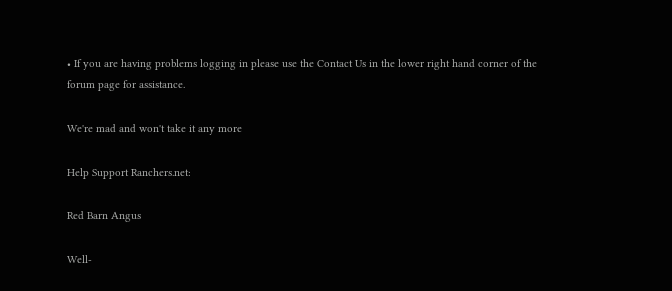• If you are having problems logging in please use the Contact Us in the lower right hand corner of the forum page for assistance.

We're mad and won't take it any more

Help Support Ranchers.net:

Red Barn Angus

Well-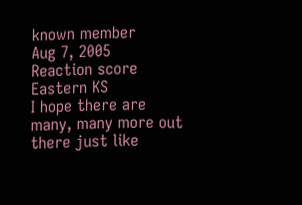known member
Aug 7, 2005
Reaction score
Eastern KS
I hope there are many, many more out there just like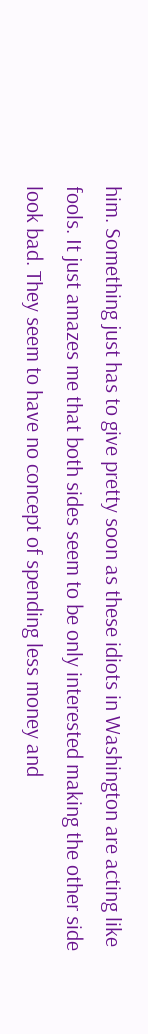him. Something just has to give pretty soon as these idiots in Washington are acting like fools. It just amazes me that both sides seem to be only interested making the other side look bad. They seem to have no concept of spending less money and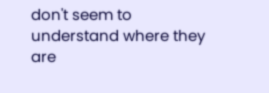don't seem to understand where they are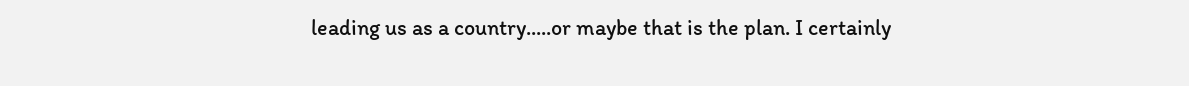leading us as a country.....or maybe that is the plan. I certainly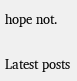hope not.

Latest posts